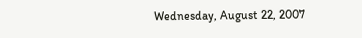Wednesday, August 22, 2007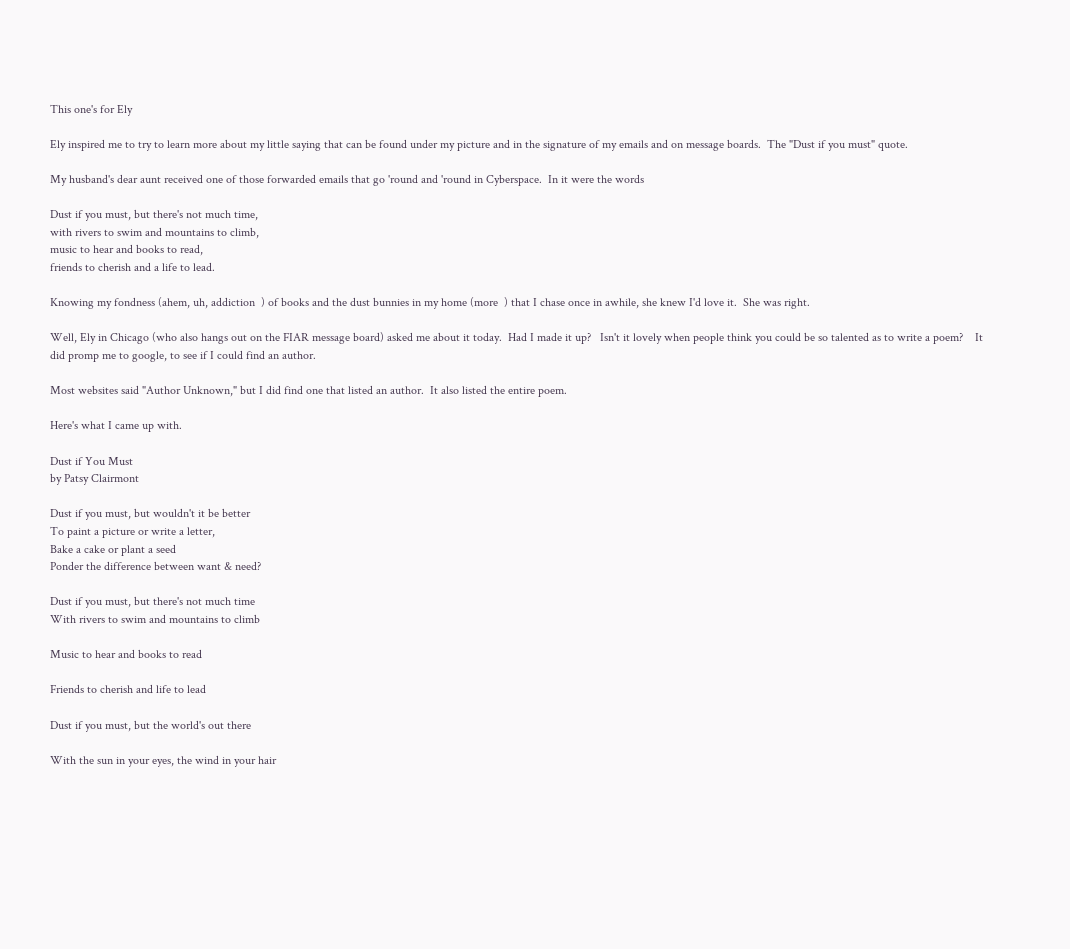This one's for Ely

Ely inspired me to try to learn more about my little saying that can be found under my picture and in the signature of my emails and on message boards.  The "Dust if you must" quote.

My husband's dear aunt received one of those forwarded emails that go 'round and 'round in Cyberspace.  In it were the words

Dust if you must, but there's not much time,
with rivers to swim and mountains to climb,
music to hear and books to read,
friends to cherish and a life to lead.

Knowing my fondness (ahem, uh, addiction  ) of books and the dust bunnies in my home (more  ) that I chase once in awhile, she knew I'd love it.  She was right.

Well, Ely in Chicago (who also hangs out on the FIAR message board) asked me about it today.  Had I made it up?   Isn't it lovely when people think you could be so talented as to write a poem?    It did promp me to google, to see if I could find an author.

Most websites said "Author Unknown," but I did find one that listed an author.  It also listed the entire poem.

Here's what I came up with.

Dust if You Must
by Patsy Clairmont

Dust if you must, but wouldn't it be better
To paint a picture or write a letter,
Bake a cake or plant a seed
Ponder the difference between want & need?

Dust if you must, but there's not much time
With rivers to swim and mountains to climb

Music to hear and books to read

Friends to cherish and life to lead

Dust if you must, but the world's out there

With the sun in your eyes, the wind in your hair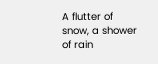A flutter of snow, a shower of rain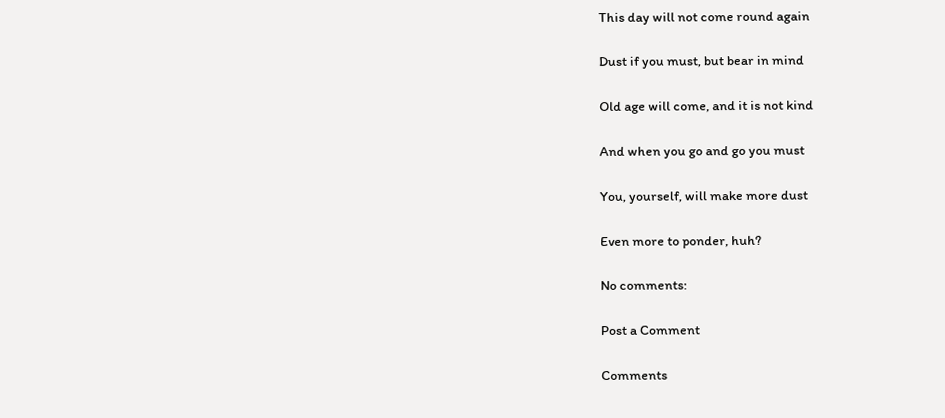This day will not come round again

Dust if you must, but bear in mind

Old age will come, and it is not kind

And when you go and go you must

You, yourself, will make more dust

Even more to ponder, huh?

No comments:

Post a Comment

Comments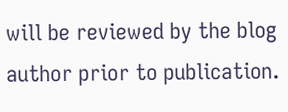will be reviewed by the blog author prior to publication.